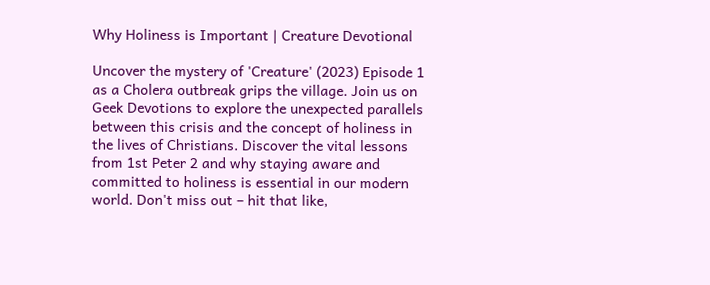Why Holiness is Important | Creature Devotional

Uncover the mystery of 'Creature' (2023) Episode 1 as a Cholera outbreak grips the village. Join us on Geek Devotions to explore the unexpected parallels between this crisis and the concept of holiness in the lives of Christians. Discover the vital lessons from 1st Peter 2 and why staying aware and committed to holiness is essential in our modern world. Don't miss out – hit that like,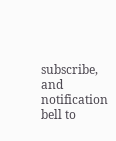subscribe, and notification bell to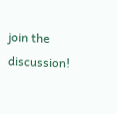join the discussion!